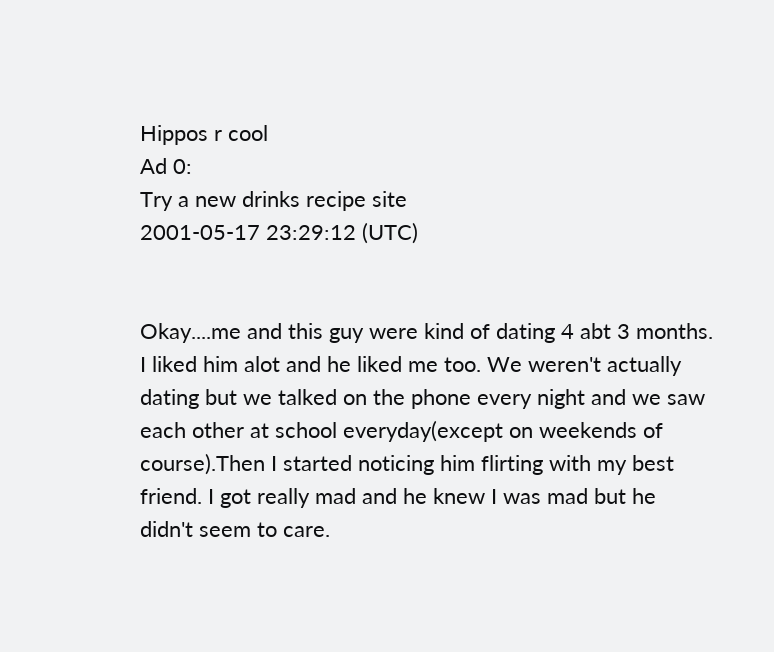Hippos r cool
Ad 0:
Try a new drinks recipe site
2001-05-17 23:29:12 (UTC)


Okay....me and this guy were kind of dating 4 abt 3 months.
I liked him alot and he liked me too. We weren't actually
dating but we talked on the phone every night and we saw
each other at school everyday(except on weekends of
course).Then I started noticing him flirting with my best
friend. I got really mad and he knew I was mad but he
didn't seem to care.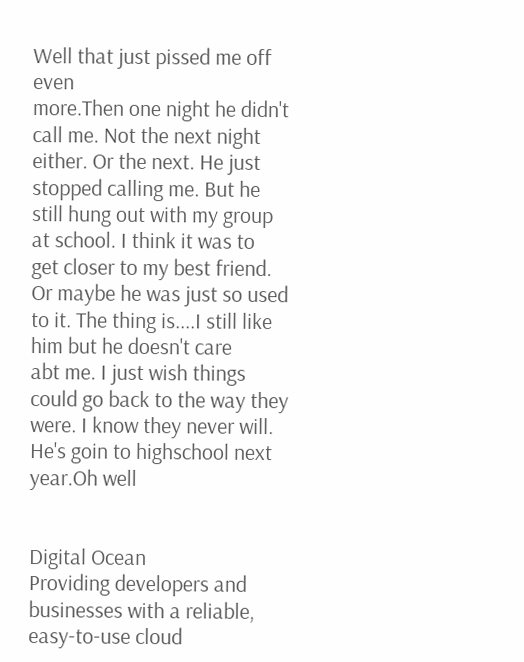Well that just pissed me off even
more.Then one night he didn't call me. Not the next night
either. Or the next. He just stopped calling me. But he
still hung out with my group at school. I think it was to
get closer to my best friend. Or maybe he was just so used
to it. The thing is....I still like him but he doesn't care
abt me. I just wish things could go back to the way they
were. I know they never will. He's goin to highschool next
year.Oh well


Digital Ocean
Providing developers and businesses with a reliable, easy-to-use cloud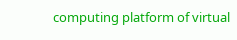computing platform of virtual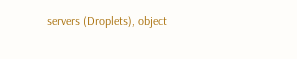servers (Droplets), object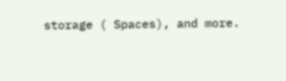storage ( Spaces), and more.